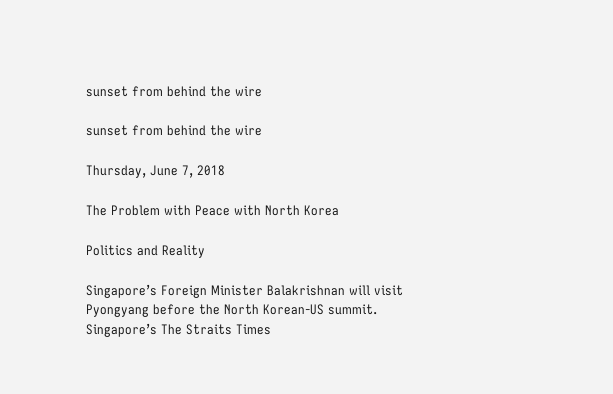sunset from behind the wire

sunset from behind the wire

Thursday, June 7, 2018

The Problem with Peace with North Korea

Politics and Reality

Singapore’s Foreign Minister Balakrishnan will visit Pyongyang before the North Korean-US summit. Singapore’s The Straits Times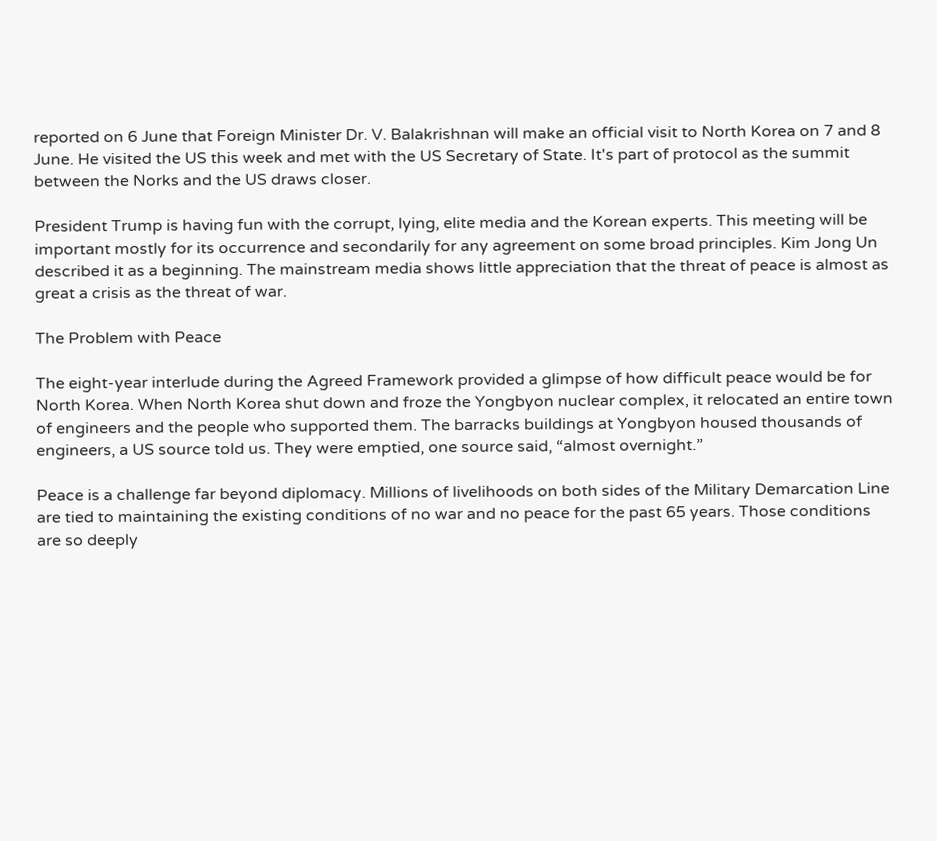reported on 6 June that Foreign Minister Dr. V. Balakrishnan will make an official visit to North Korea on 7 and 8 June. He visited the US this week and met with the US Secretary of State. It's part of protocol as the summit between the Norks and the US draws closer.

President Trump is having fun with the corrupt, lying, elite media and the Korean experts. This meeting will be important mostly for its occurrence and secondarily for any agreement on some broad principles. Kim Jong Un described it as a beginning. The mainstream media shows little appreciation that the threat of peace is almost as great a crisis as the threat of war.

The Problem with Peace

The eight-year interlude during the Agreed Framework provided a glimpse of how difficult peace would be for North Korea. When North Korea shut down and froze the Yongbyon nuclear complex, it relocated an entire town of engineers and the people who supported them. The barracks buildings at Yongbyon housed thousands of engineers, a US source told us. They were emptied, one source said, “almost overnight.”

Peace is a challenge far beyond diplomacy. Millions of livelihoods on both sides of the Military Demarcation Line are tied to maintaining the existing conditions of no war and no peace for the past 65 years. Those conditions are so deeply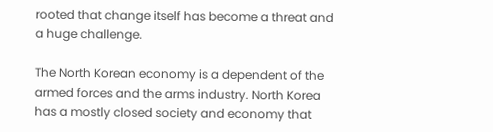rooted that change itself has become a threat and a huge challenge.

The North Korean economy is a dependent of the armed forces and the arms industry. North Korea has a mostly closed society and economy that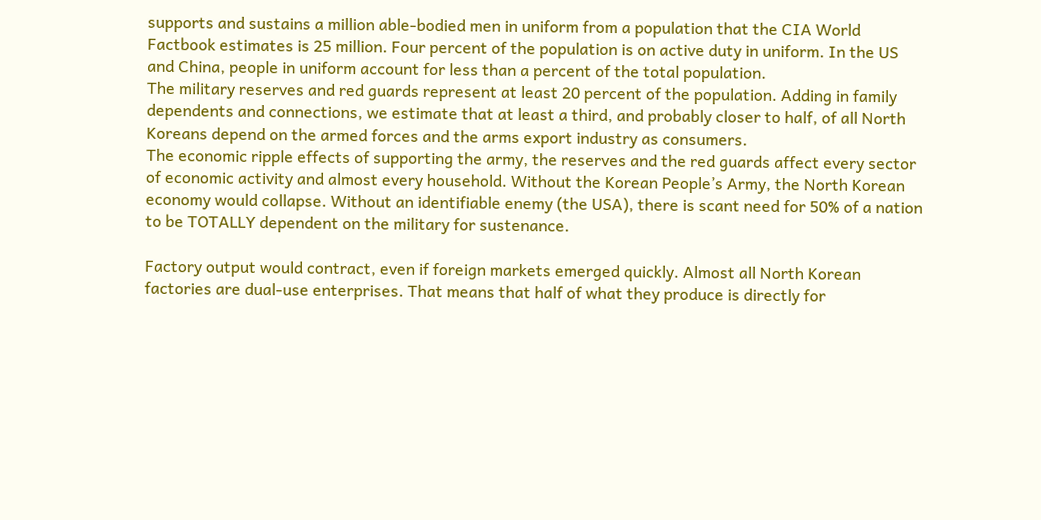supports and sustains a million able-bodied men in uniform from a population that the CIA World Factbook estimates is 25 million. Four percent of the population is on active duty in uniform. In the US and China, people in uniform account for less than a percent of the total population.
The military reserves and red guards represent at least 20 percent of the population. Adding in family dependents and connections, we estimate that at least a third, and probably closer to half, of all North Koreans depend on the armed forces and the arms export industry as consumers.
The economic ripple effects of supporting the army, the reserves and the red guards affect every sector of economic activity and almost every household. Without the Korean People’s Army, the North Korean economy would collapse. Without an identifiable enemy (the USA), there is scant need for 50% of a nation to be TOTALLY dependent on the military for sustenance.

Factory output would contract, even if foreign markets emerged quickly. Almost all North Korean factories are dual-use enterprises. That means that half of what they produce is directly for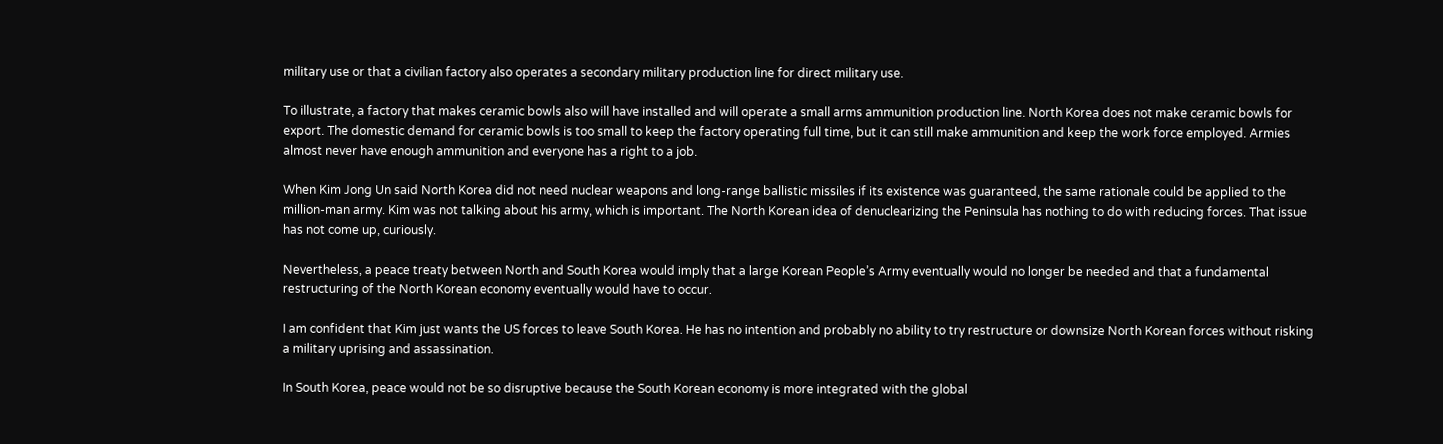military use or that a civilian factory also operates a secondary military production line for direct military use.

To illustrate, a factory that makes ceramic bowls also will have installed and will operate a small arms ammunition production line. North Korea does not make ceramic bowls for export. The domestic demand for ceramic bowls is too small to keep the factory operating full time, but it can still make ammunition and keep the work force employed. Armies almost never have enough ammunition and everyone has a right to a job.

When Kim Jong Un said North Korea did not need nuclear weapons and long-range ballistic missiles if its existence was guaranteed, the same rationale could be applied to the million-man army. Kim was not talking about his army, which is important. The North Korean idea of denuclearizing the Peninsula has nothing to do with reducing forces. That issue has not come up, curiously.

Nevertheless, a peace treaty between North and South Korea would imply that a large Korean People’s Army eventually would no longer be needed and that a fundamental restructuring of the North Korean economy eventually would have to occur.

I am confident that Kim just wants the US forces to leave South Korea. He has no intention and probably no ability to try restructure or downsize North Korean forces without risking a military uprising and assassination.

In South Korea, peace would not be so disruptive because the South Korean economy is more integrated with the global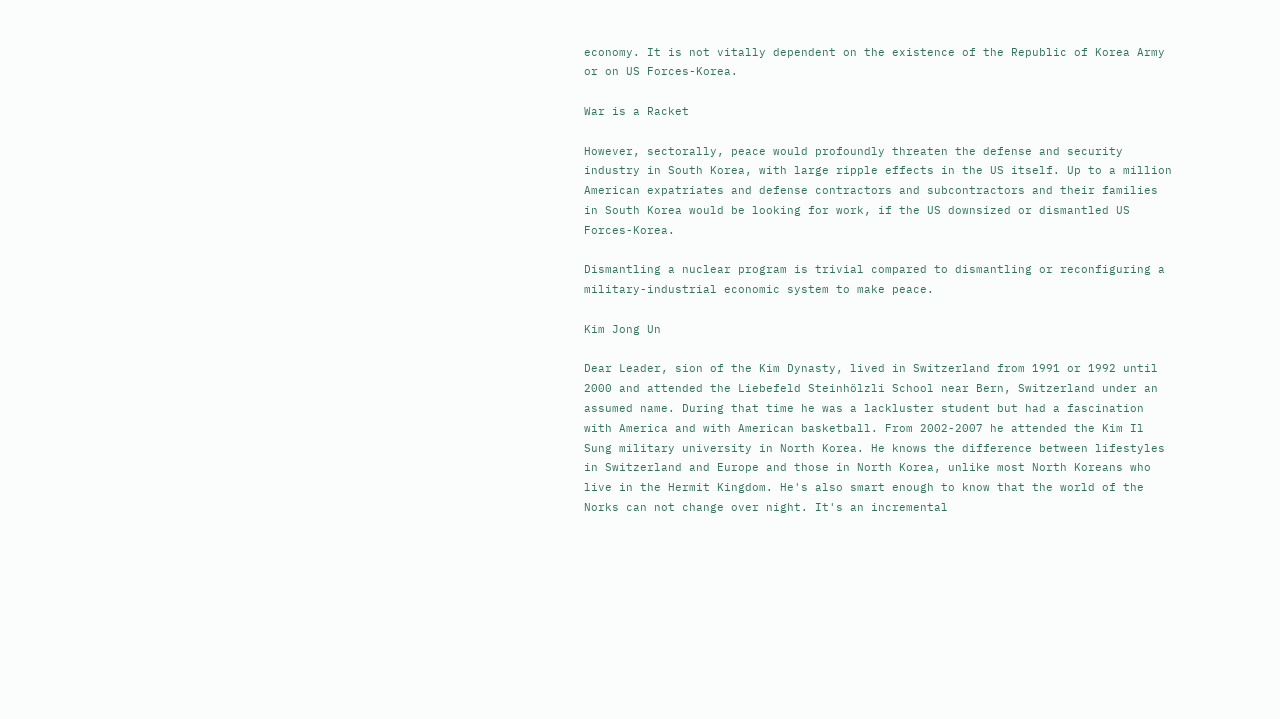economy. It is not vitally dependent on the existence of the Republic of Korea Army or on US Forces-Korea.

War is a Racket

However, sectorally, peace would profoundly threaten the defense and security industry in South Korea, with large ripple effects in the US itself. Up to a million American expatriates and defense contractors and subcontractors and their families in South Korea would be looking for work, if the US downsized or dismantled US Forces-Korea.

Dismantling a nuclear program is trivial compared to dismantling or reconfiguring a military-industrial economic system to make peace.

Kim Jong Un

Dear Leader, sion of the Kim Dynasty, lived in Switzerland from 1991 or 1992 until 2000 and attended the Liebefeld Steinhölzli School near Bern, Switzerland under an assumed name. During that time he was a lackluster student but had a fascination with America and with American basketball. From 2002-2007 he attended the Kim Il Sung military university in North Korea. He knows the difference between lifestyles in Switzerland and Europe and those in North Korea, unlike most North Koreans who live in the Hermit Kingdom. He's also smart enough to know that the world of the Norks can not change over night. It's an incremental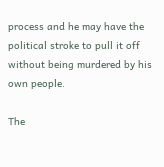process and he may have the political stroke to pull it off without being murdered by his own people.

The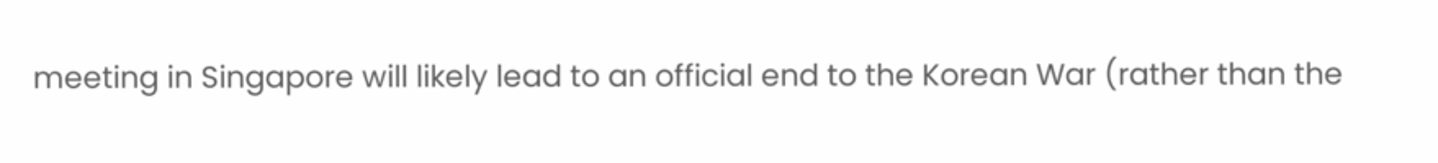meeting in Singapore will likely lead to an official end to the Korean War (rather than the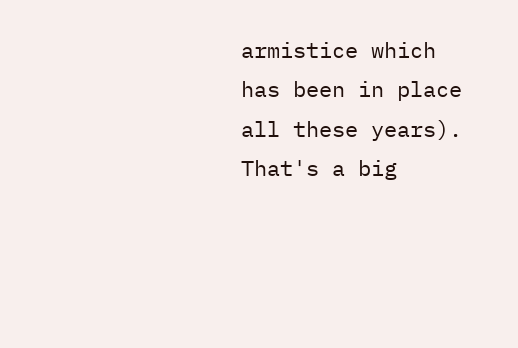armistice which has been in place all these years). That's a big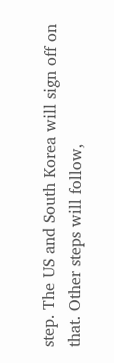step. The US and South Korea will sign off on that. Other steps will follow,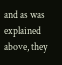and as was explained above, they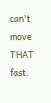can't move THAT fast.